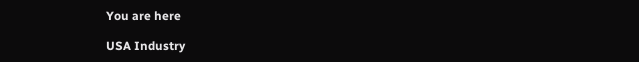You are here

USA Industry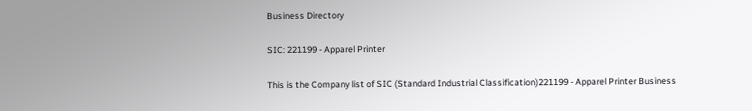Business Directory

SIC: 221199 - Apparel Printer

This is the Company list of SIC (Standard Industrial Classification)221199 - Apparel Printer Business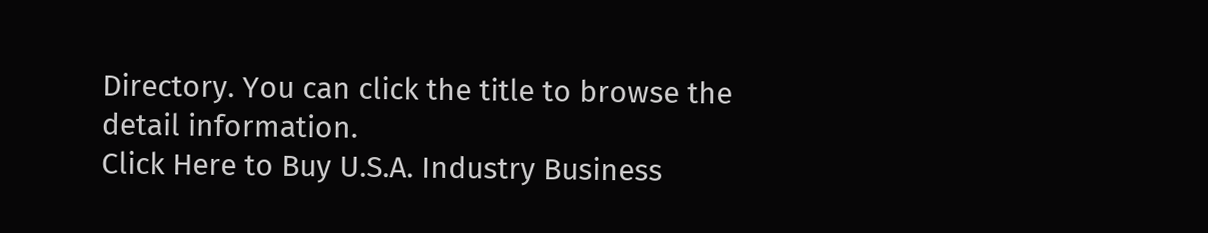Directory. You can click the title to browse the detail information.
Click Here to Buy U.S.A. Industry Business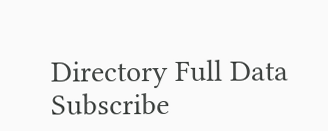Directory Full Data
Subscribe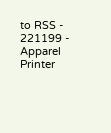to RSS - 221199 - Apparel Printer